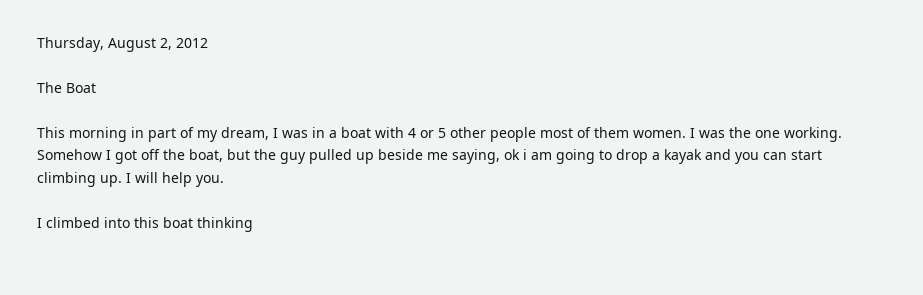Thursday, August 2, 2012

The Boat

This morning in part of my dream, I was in a boat with 4 or 5 other people most of them women. I was the one working. Somehow I got off the boat, but the guy pulled up beside me saying, ok i am going to drop a kayak and you can start climbing up. I will help you.

I climbed into this boat thinking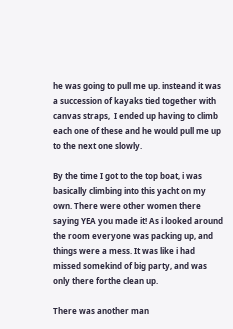he was going to pull me up. insteand it was a succession of kayaks tied together with canvas straps,  I ended up having to climb each one of these and he would pull me up to the next one slowly.

By the time I got to the top boat, i was basically climbing into this yacht on my own. There were other women there saying YEA you made it! As i looked around the room everyone was packing up, and things were a mess. It was like i had missed somekind of big party, and was only there forthe clean up.

There was another man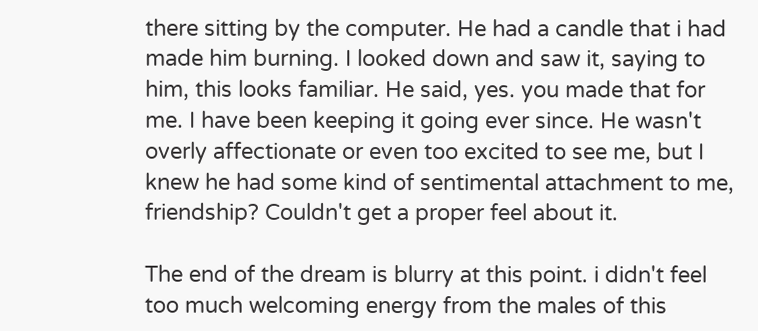there sitting by the computer. He had a candle that i had made him burning. I looked down and saw it, saying to him, this looks familiar. He said, yes. you made that for me. I have been keeping it going ever since. He wasn't overly affectionate or even too excited to see me, but I knew he had some kind of sentimental attachment to me, friendship? Couldn't get a proper feel about it.

The end of the dream is blurry at this point. i didn't feel too much welcoming energy from the males of this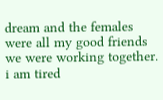dream and the females were all my good friends we were working together. i am tired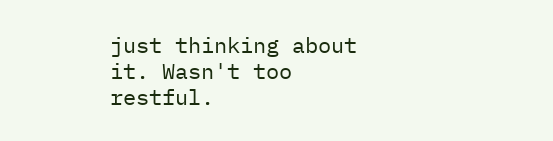just thinking about it. Wasn't too restful.